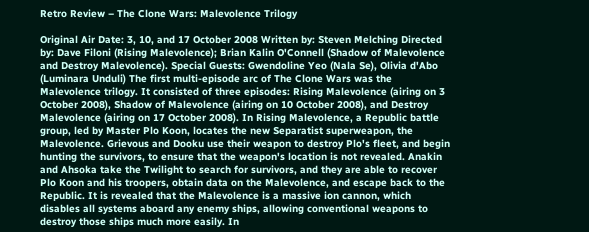Retro Review – The Clone Wars: Malevolence Trilogy

Original Air Date: 3, 10, and 17 October 2008 Written by: Steven Melching Directed by: Dave Filoni (Rising Malevolence); Brian Kalin O'Connell (Shadow of Malevolence and Destroy Malevolence). Special Guests: Gwendoline Yeo (Nala Se), Olivia d'Abo (Luminara Unduli) The first multi-episode arc of The Clone Wars was the Malevolence trilogy. It consisted of three episodes: Rising Malevolence (airing on 3 October 2008), Shadow of Malevolence (airing on 10 October 2008), and Destroy Malevolence (airing on 17 October 2008). In Rising Malevolence, a Republic battle group, led by Master Plo Koon, locates the new Separatist superweapon, the Malevolence. Grievous and Dooku use their weapon to destroy Plo's fleet, and begin hunting the survivors, to ensure that the weapon's location is not revealed. Anakin and Ahsoka take the Twilight to search for survivors, and they are able to recover Plo Koon and his troopers, obtain data on the Malevolence, and escape back to the Republic. It is revealed that the Malevolence is a massive ion cannon, which disables all systems aboard any enemy ships, allowing conventional weapons to destroy those ships much more easily. In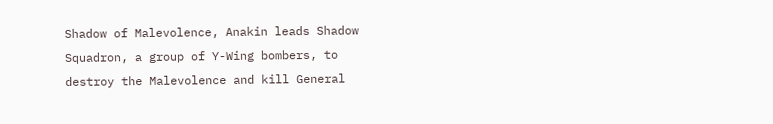Shadow of Malevolence, Anakin leads Shadow Squadron, a group of Y-Wing bombers, to destroy the Malevolence and kill General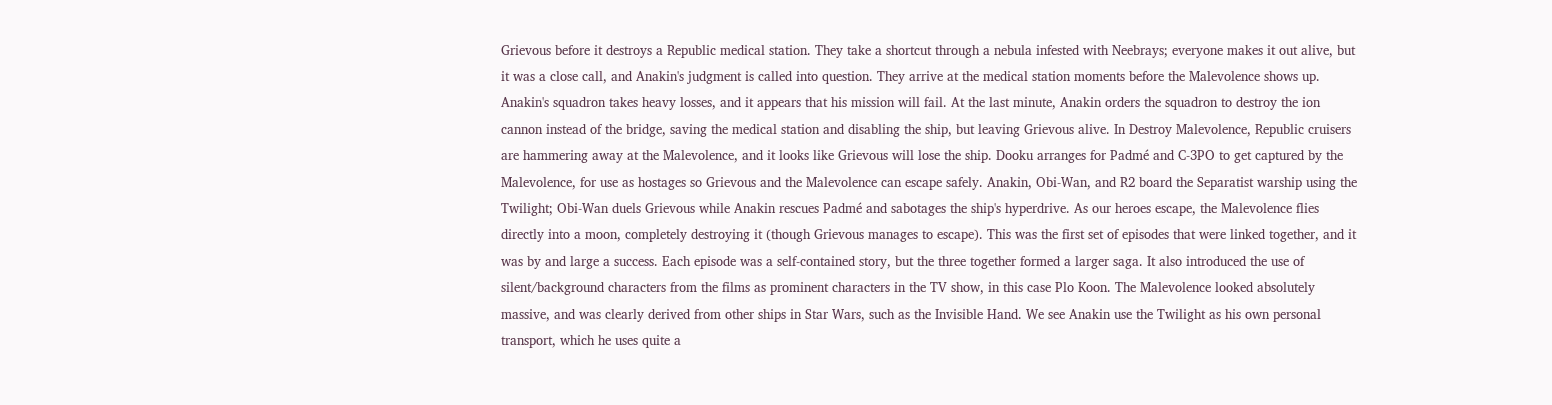Grievous before it destroys a Republic medical station. They take a shortcut through a nebula infested with Neebrays; everyone makes it out alive, but it was a close call, and Anakin's judgment is called into question. They arrive at the medical station moments before the Malevolence shows up. Anakin's squadron takes heavy losses, and it appears that his mission will fail. At the last minute, Anakin orders the squadron to destroy the ion cannon instead of the bridge, saving the medical station and disabling the ship, but leaving Grievous alive. In Destroy Malevolence, Republic cruisers are hammering away at the Malevolence, and it looks like Grievous will lose the ship. Dooku arranges for Padmé and C-3PO to get captured by the Malevolence, for use as hostages so Grievous and the Malevolence can escape safely. Anakin, Obi-Wan, and R2 board the Separatist warship using the Twilight; Obi-Wan duels Grievous while Anakin rescues Padmé and sabotages the ship's hyperdrive. As our heroes escape, the Malevolence flies directly into a moon, completely destroying it (though Grievous manages to escape). This was the first set of episodes that were linked together, and it was by and large a success. Each episode was a self-contained story, but the three together formed a larger saga. It also introduced the use of silent/background characters from the films as prominent characters in the TV show, in this case Plo Koon. The Malevolence looked absolutely massive, and was clearly derived from other ships in Star Wars, such as the Invisible Hand. We see Anakin use the Twilight as his own personal transport, which he uses quite a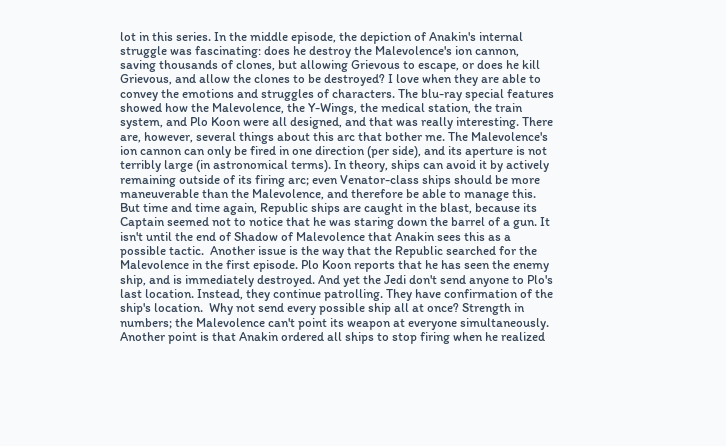lot in this series. In the middle episode, the depiction of Anakin's internal struggle was fascinating: does he destroy the Malevolence's ion cannon, saving thousands of clones, but allowing Grievous to escape, or does he kill Grievous, and allow the clones to be destroyed? I love when they are able to convey the emotions and struggles of characters. The blu-ray special features showed how the Malevolence, the Y-Wings, the medical station, the train system, and Plo Koon were all designed, and that was really interesting. There are, however, several things about this arc that bother me. The Malevolence's ion cannon can only be fired in one direction (per side), and its aperture is not terribly large (in astronomical terms). In theory, ships can avoid it by actively remaining outside of its firing arc; even Venator-class ships should be more maneuverable than the Malevolence, and therefore be able to manage this. But time and time again, Republic ships are caught in the blast, because its Captain seemed not to notice that he was staring down the barrel of a gun. It isn't until the end of Shadow of Malevolence that Anakin sees this as a possible tactic.  Another issue is the way that the Republic searched for the Malevolence in the first episode. Plo Koon reports that he has seen the enemy ship, and is immediately destroyed. And yet the Jedi don't send anyone to Plo's last location. Instead, they continue patrolling. They have confirmation of the ship's location.  Why not send every possible ship all at once? Strength in numbers; the Malevolence can't point its weapon at everyone simultaneously. Another point is that Anakin ordered all ships to stop firing when he realized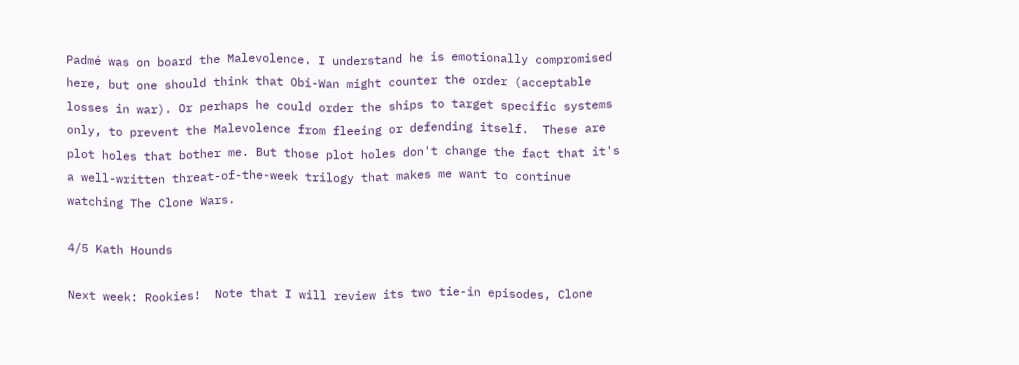Padmé was on board the Malevolence. I understand he is emotionally compromised here, but one should think that Obi-Wan might counter the order (acceptable losses in war). Or perhaps he could order the ships to target specific systems only, to prevent the Malevolence from fleeing or defending itself.  These are plot holes that bother me. But those plot holes don't change the fact that it's a well-written threat-of-the-week trilogy that makes me want to continue watching The Clone Wars.

4/5 Kath Hounds

Next week: Rookies!  Note that I will review its two tie-in episodes, Clone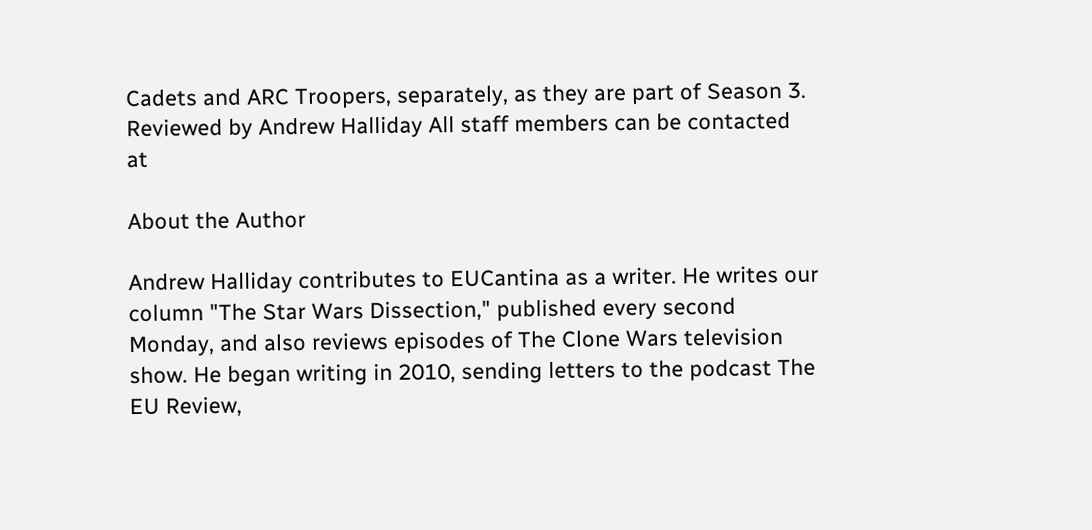Cadets and ARC Troopers, separately, as they are part of Season 3. Reviewed by Andrew Halliday All staff members can be contacted at

About the Author

Andrew Halliday contributes to EUCantina as a writer. He writes our column "The Star Wars Dissection," published every second Monday, and also reviews episodes of The Clone Wars television show. He began writing in 2010, sending letters to the podcast The EU Review,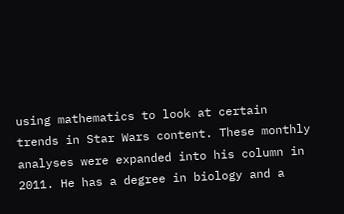using mathematics to look at certain trends in Star Wars content. These monthly analyses were expanded into his column in 2011. He has a degree in biology and a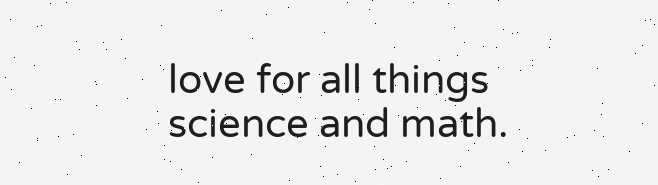love for all things science and math.